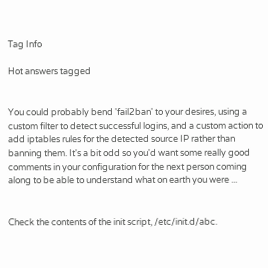Tag Info

Hot answers tagged


You could probably bend 'fail2ban' to your desires, using a custom filter to detect successful logins, and a custom action to add iptables rules for the detected source IP rather than banning them. It's a bit odd so you'd want some really good comments in your configuration for the next person coming along to be able to understand what on earth you were ...


Check the contents of the init script, /etc/init.d/abc.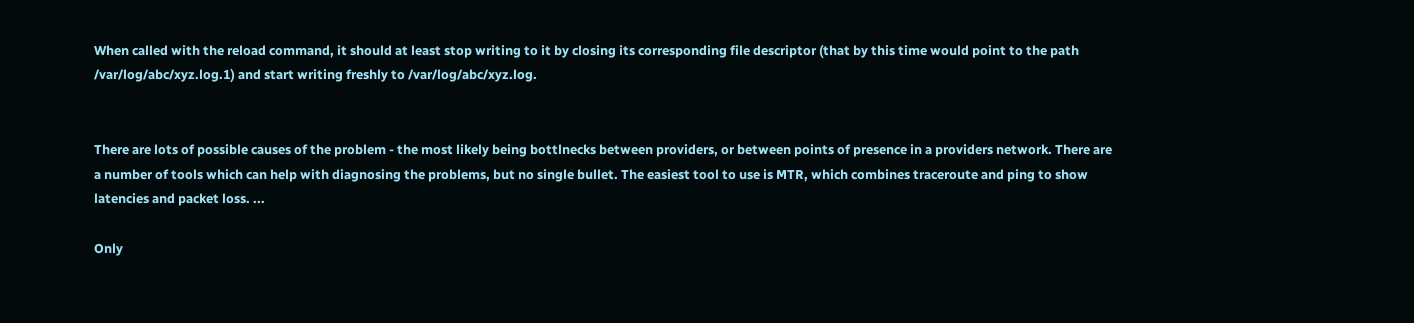When called with the reload command, it should at least stop writing to it by closing its corresponding file descriptor (that by this time would point to the path /var/log/abc/xyz.log.1) and start writing freshly to /var/log/abc/xyz.log.


There are lots of possible causes of the problem - the most likely being bottlnecks between providers, or between points of presence in a providers network. There are a number of tools which can help with diagnosing the problems, but no single bullet. The easiest tool to use is MTR, which combines traceroute and ping to show latencies and packet loss. ...

Only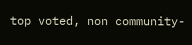top voted, non community-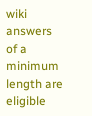wiki answers of a minimum length are eligible